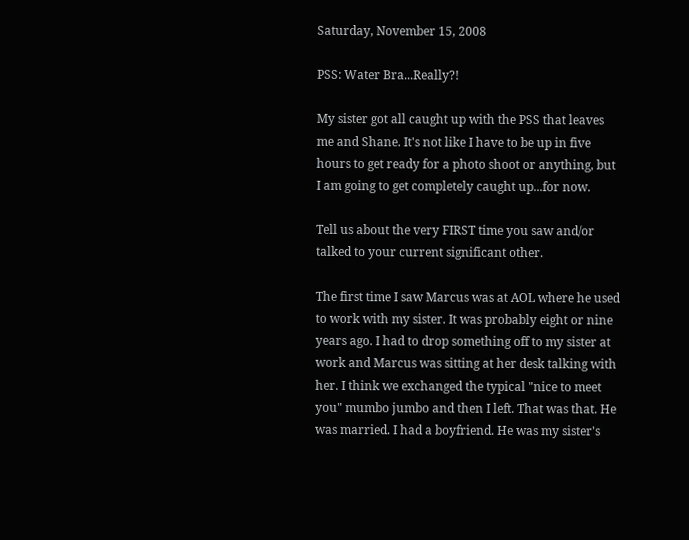Saturday, November 15, 2008

PSS: Water Bra...Really?!

My sister got all caught up with the PSS that leaves me and Shane. It's not like I have to be up in five hours to get ready for a photo shoot or anything, but I am going to get completely caught up...for now.

Tell us about the very FIRST time you saw and/or talked to your current significant other.

The first time I saw Marcus was at AOL where he used to work with my sister. It was probably eight or nine years ago. I had to drop something off to my sister at work and Marcus was sitting at her desk talking with her. I think we exchanged the typical "nice to meet you" mumbo jumbo and then I left. That was that. He was married. I had a boyfriend. He was my sister's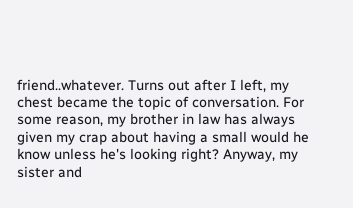friend..whatever. Turns out after I left, my chest became the topic of conversation. For some reason, my brother in law has always given my crap about having a small would he know unless he's looking right? Anyway, my sister and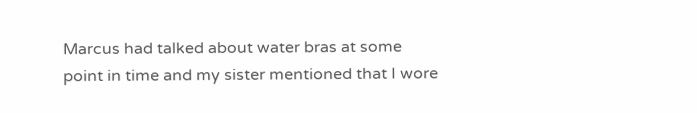Marcus had talked about water bras at some point in time and my sister mentioned that I wore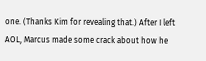one. (Thanks Kim for revealing that.) After I left AOL, Marcus made some crack about how he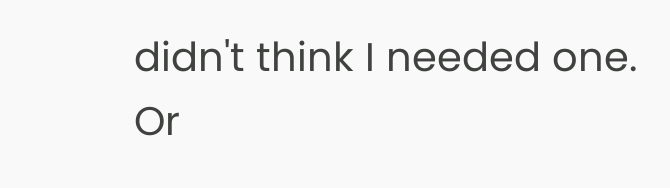didn't think I needed one. Or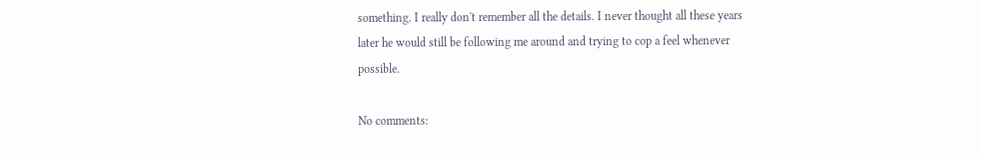something. I really don't remember all the details. I never thought all these years later he would still be following me around and trying to cop a feel whenever possible.

No comments: